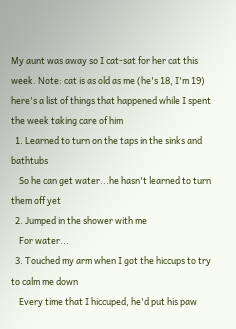My aunt was away so I cat-sat for her cat this week. Note: cat is as old as me (he's 18, I'm 19) here's a list of things that happened while I spent the week taking care of him
  1. Learned to turn on the taps in the sinks and bathtubs
    So he can get water...he hasn't learned to turn them off yet
  2. Jumped in the shower with me
    For water...
  3. Touched my arm when I got the hiccups to try to calm me down
    Every time that I hiccuped, he'd put his paw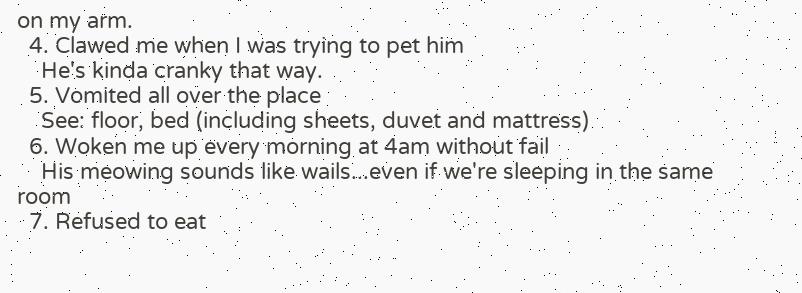on my arm.
  4. Clawed me when I was trying to pet him
    He's kinda cranky that way.
  5. Vomited all over the place
    See: floor, bed (including sheets, duvet and mattress)
  6. Woken me up every morning at 4am without fail
    His meowing sounds like wails...even if we're sleeping in the same room
  7. Refused to eat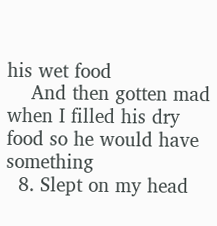his wet food
    And then gotten mad when I filled his dry food so he would have something
  8. Slept on my head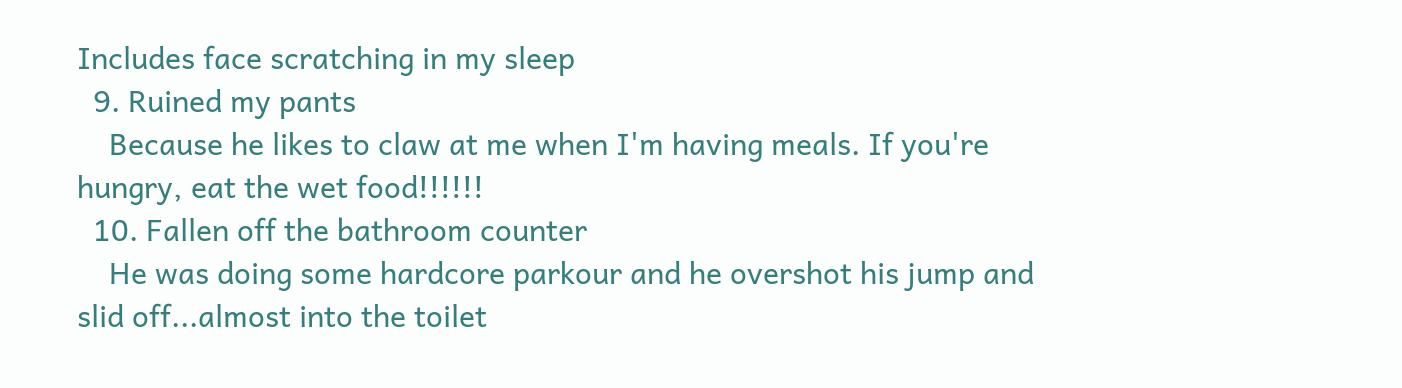Includes face scratching in my sleep
  9. Ruined my pants
    Because he likes to claw at me when I'm having meals. If you're hungry, eat the wet food!!!!!!
  10. Fallen off the bathroom counter
    He was doing some hardcore parkour and he overshot his jump and slid off...almost into the toilet